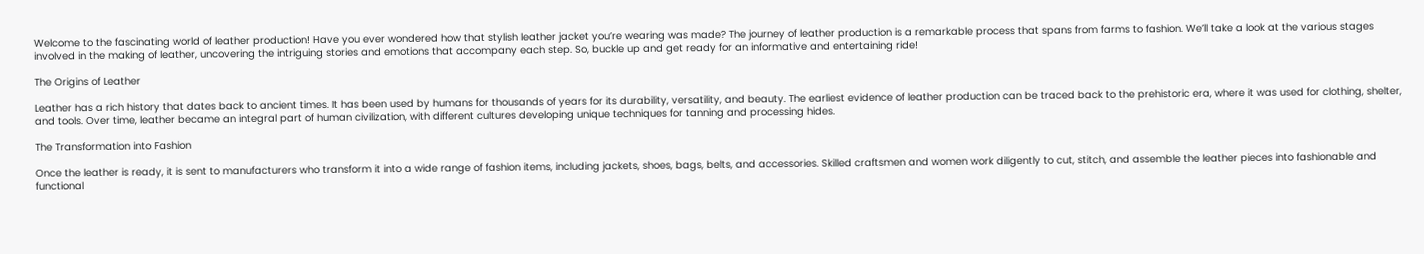Welcome to the fascinating world of leather production! Have you ever wondered how that stylish leather jacket you’re wearing was made? The journey of leather production is a remarkable process that spans from farms to fashion. We’ll take a look at the various stages involved in the making of leather, uncovering the intriguing stories and emotions that accompany each step. So, buckle up and get ready for an informative and entertaining ride!

The Origins of Leather

Leather has a rich history that dates back to ancient times. It has been used by humans for thousands of years for its durability, versatility, and beauty. The earliest evidence of leather production can be traced back to the prehistoric era, where it was used for clothing, shelter, and tools. Over time, leather became an integral part of human civilization, with different cultures developing unique techniques for tanning and processing hides.

The Transformation into Fashion

Once the leather is ready, it is sent to manufacturers who transform it into a wide range of fashion items, including jackets, shoes, bags, belts, and accessories. Skilled craftsmen and women work diligently to cut, stitch, and assemble the leather pieces into fashionable and functional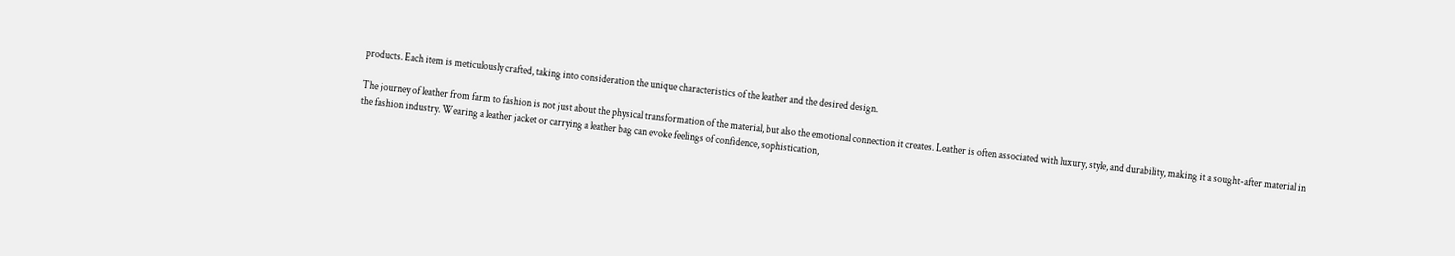products. Each item is meticulously crafted, taking into consideration the unique characteristics of the leather and the desired design.

The journey of leather from farm to fashion is not just about the physical transformation of the material, but also the emotional connection it creates. Leather is often associated with luxury, style, and durability, making it a sought-after material in the fashion industry. Wearing a leather jacket or carrying a leather bag can evoke feelings of confidence, sophistication,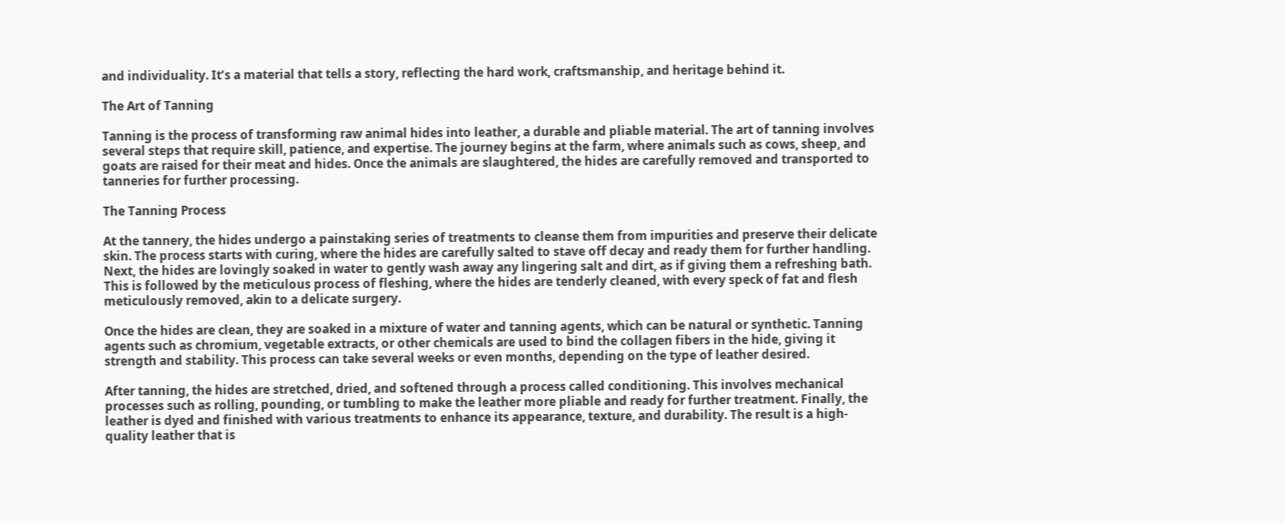and individuality. It’s a material that tells a story, reflecting the hard work, craftsmanship, and heritage behind it.

The Art of Tanning

Tanning is the process of transforming raw animal hides into leather, a durable and pliable material. The art of tanning involves several steps that require skill, patience, and expertise. The journey begins at the farm, where animals such as cows, sheep, and goats are raised for their meat and hides. Once the animals are slaughtered, the hides are carefully removed and transported to tanneries for further processing.

The Tanning Process

At the tannery, the hides undergo a painstaking series of treatments to cleanse them from impurities and preserve their delicate skin. The process starts with curing, where the hides are carefully salted to stave off decay and ready them for further handling. Next, the hides are lovingly soaked in water to gently wash away any lingering salt and dirt, as if giving them a refreshing bath. This is followed by the meticulous process of fleshing, where the hides are tenderly cleaned, with every speck of fat and flesh meticulously removed, akin to a delicate surgery.

Once the hides are clean, they are soaked in a mixture of water and tanning agents, which can be natural or synthetic. Tanning agents such as chromium, vegetable extracts, or other chemicals are used to bind the collagen fibers in the hide, giving it strength and stability. This process can take several weeks or even months, depending on the type of leather desired.

After tanning, the hides are stretched, dried, and softened through a process called conditioning. This involves mechanical processes such as rolling, pounding, or tumbling to make the leather more pliable and ready for further treatment. Finally, the leather is dyed and finished with various treatments to enhance its appearance, texture, and durability. The result is a high-quality leather that is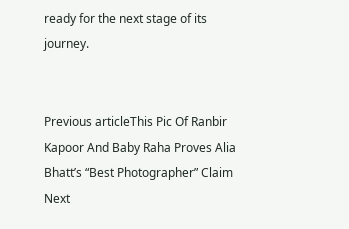ready for the next stage of its journey.


Previous articleThis Pic Of Ranbir Kapoor And Baby Raha Proves Alia Bhatt’s “Best Photographer” Claim
Next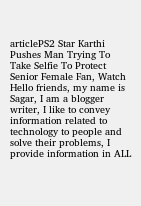articlePS2 Star Karthi Pushes Man Trying To Take Selfie To Protect Senior Female Fan, Watch
Hello friends, my name is Sagar, I am a blogger writer, I like to convey information related to technology to people and solve their problems, I provide information in ALL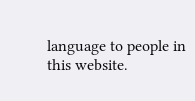language to people in this website.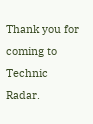Thank you for coming to Technic Radar.